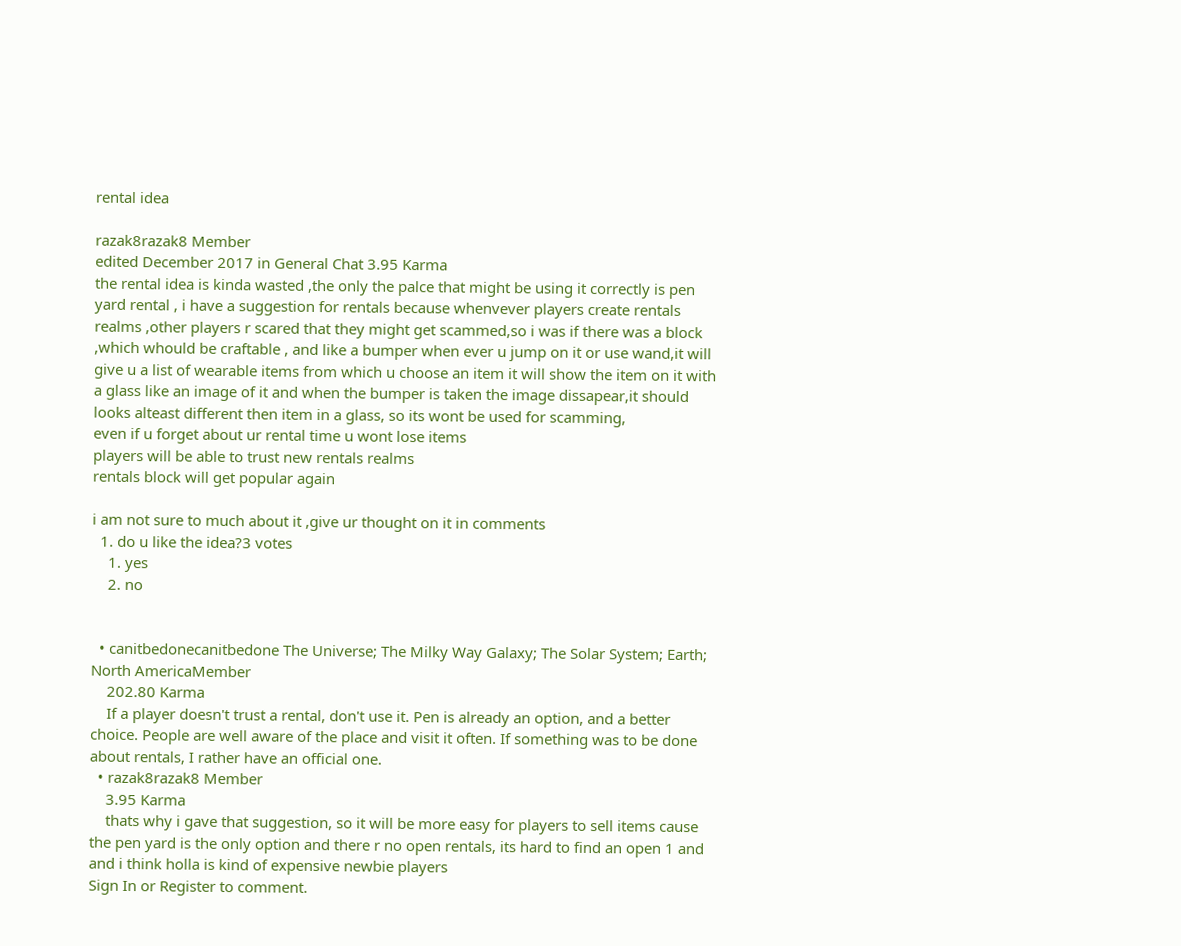rental idea

razak8razak8 Member
edited December 2017 in General Chat 3.95 Karma
the rental idea is kinda wasted ,the only the palce that might be using it correctly is pen yard rental , i have a suggestion for rentals because whenvever players create rentals realms ,other players r scared that they might get scammed,so i was if there was a block ,which whould be craftable , and like a bumper when ever u jump on it or use wand,it will give u a list of wearable items from which u choose an item it will show the item on it with a glass like an image of it and when the bumper is taken the image dissapear,it should looks alteast different then item in a glass, so its wont be used for scamming,
even if u forget about ur rental time u wont lose items
players will be able to trust new rentals realms
rentals block will get popular again

i am not sure to much about it ,give ur thought on it in comments
  1. do u like the idea?3 votes
    1. yes
    2. no


  • canitbedonecanitbedone The Universe; The Milky Way Galaxy; The Solar System; Earth; North AmericaMember
    202.80 Karma
    If a player doesn't trust a rental, don't use it. Pen is already an option, and a better choice. People are well aware of the place and visit it often. If something was to be done about rentals, I rather have an official one.
  • razak8razak8 Member
    3.95 Karma
    thats why i gave that suggestion, so it will be more easy for players to sell items cause the pen yard is the only option and there r no open rentals, its hard to find an open 1 and and i think holla is kind of expensive newbie players
Sign In or Register to comment.